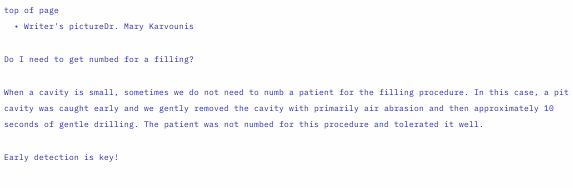top of page
  • Writer's pictureDr. Mary Karvounis

Do I need to get numbed for a filling?

When a cavity is small, sometimes we do not need to numb a patient for the filling procedure. In this case, a pit cavity was caught early and we gently removed the cavity with primarily air abrasion and then approximately 10 seconds of gentle drilling. The patient was not numbed for this procedure and tolerated it well.

Early detection is key!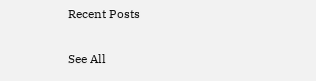Recent Posts

See All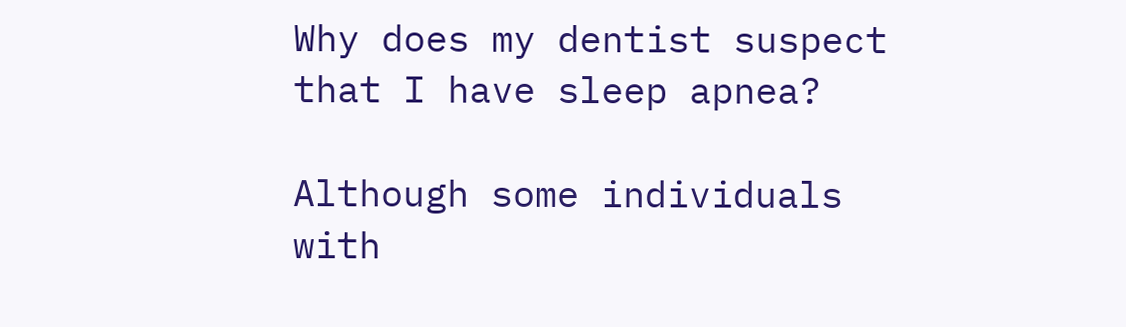Why does my dentist suspect that I have sleep apnea?

Although some individuals with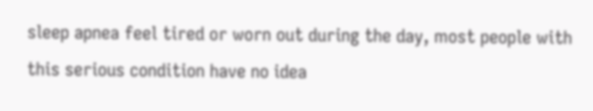sleep apnea feel tired or worn out during the day, most people with this serious condition have no idea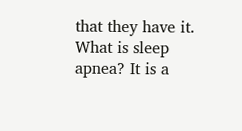that they have it. What is sleep apnea? It is a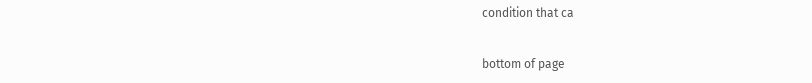condition that ca


bottom of page